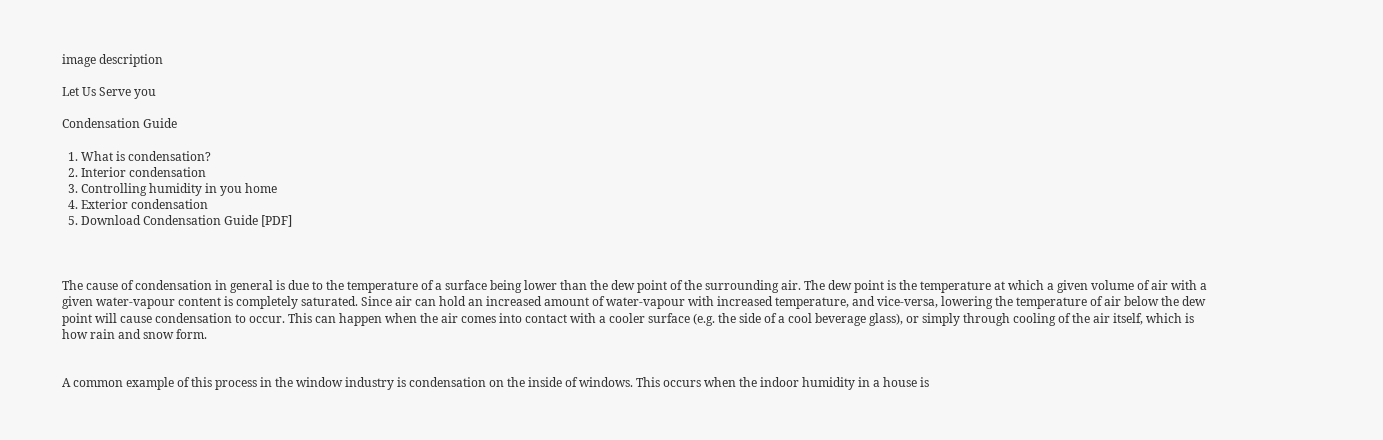image description

Let Us Serve you

Condensation Guide

  1. What is condensation?
  2. Interior condensation
  3. Controlling humidity in you home
  4. Exterior condensation
  5. Download Condensation Guide [PDF]



The cause of condensation in general is due to the temperature of a surface being lower than the dew point of the surrounding air. The dew point is the temperature at which a given volume of air with a given water-vapour content is completely saturated. Since air can hold an increased amount of water-vapour with increased temperature, and vice-versa, lowering the temperature of air below the dew point will cause condensation to occur. This can happen when the air comes into contact with a cooler surface (e.g. the side of a cool beverage glass), or simply through cooling of the air itself, which is how rain and snow form.


A common example of this process in the window industry is condensation on the inside of windows. This occurs when the indoor humidity in a house is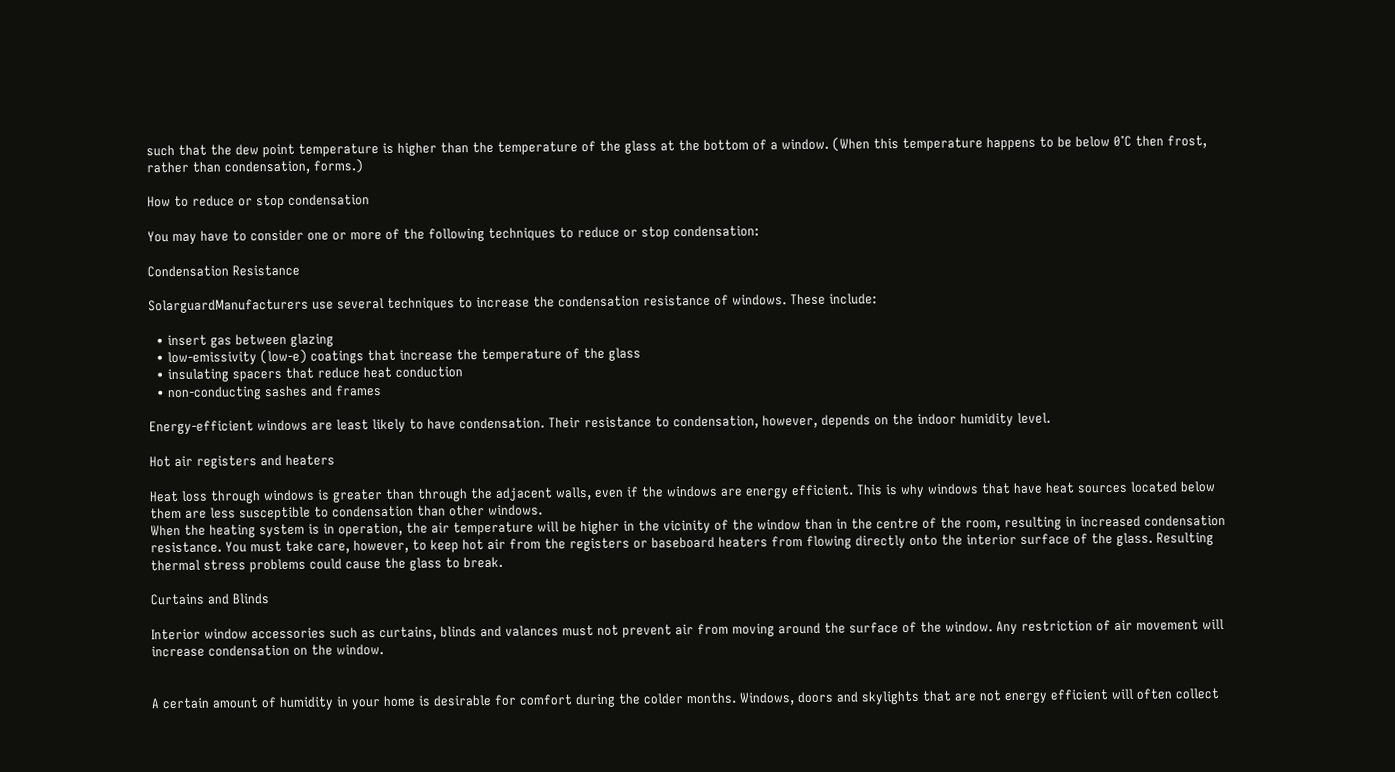such that the dew point temperature is higher than the temperature of the glass at the bottom of a window. (When this temperature happens to be below 0˚C then frost, rather than condensation, forms.)

How to reduce or stop condensation

You may have to consider one or more of the following techniques to reduce or stop condensation:

Condensation Resistance

SolarguardManufacturers use several techniques to increase the condensation resistance of windows. These include:

  • insert gas between glazing
  • low-emissivity (low-e) coatings that increase the temperature of the glass
  • insulating spacers that reduce heat conduction
  • non-conducting sashes and frames

Energy-efficient windows are least likely to have condensation. Their resistance to condensation, however, depends on the indoor humidity level.

Hot air registers and heaters

Heat loss through windows is greater than through the adjacent walls, even if the windows are energy efficient. This is why windows that have heat sources located below them are less susceptible to condensation than other windows.
When the heating system is in operation, the air temperature will be higher in the vicinity of the window than in the centre of the room, resulting in increased condensation resistance. You must take care, however, to keep hot air from the registers or baseboard heaters from flowing directly onto the interior surface of the glass. Resulting thermal stress problems could cause the glass to break.

Curtains and Blinds

Interior window accessories such as curtains, blinds and valances must not prevent air from moving around the surface of the window. Any restriction of air movement will increase condensation on the window.


A certain amount of humidity in your home is desirable for comfort during the colder months. Windows, doors and skylights that are not energy efficient will often collect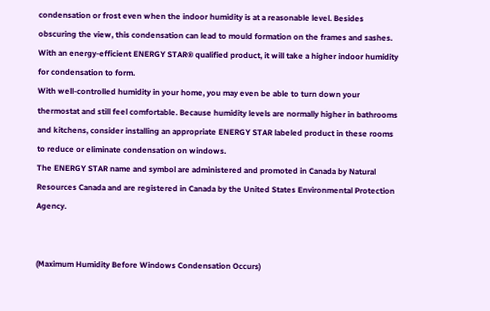condensation or frost even when the indoor humidity is at a reasonable level. Besides obscuring the view, this condensation can lead to mould formation on the frames and sashes. With an energy-efficient ENERGY STAR® qualified product, it will take a higher indoor humidity for condensation to form.
With well-controlled humidity in your home, you may even be able to turn down your thermostat and still feel comfortable. Because humidity levels are normally higher in bathrooms and kitchens, consider installing an appropriate ENERGY STAR labeled product in these rooms to reduce or eliminate condensation on windows.
The ENERGY STAR name and symbol are administered and promoted in Canada by Natural Resources Canada and are registered in Canada by the United States Environmental Protection Agency.


(Maximum Humidity Before Windows Condensation Occurs)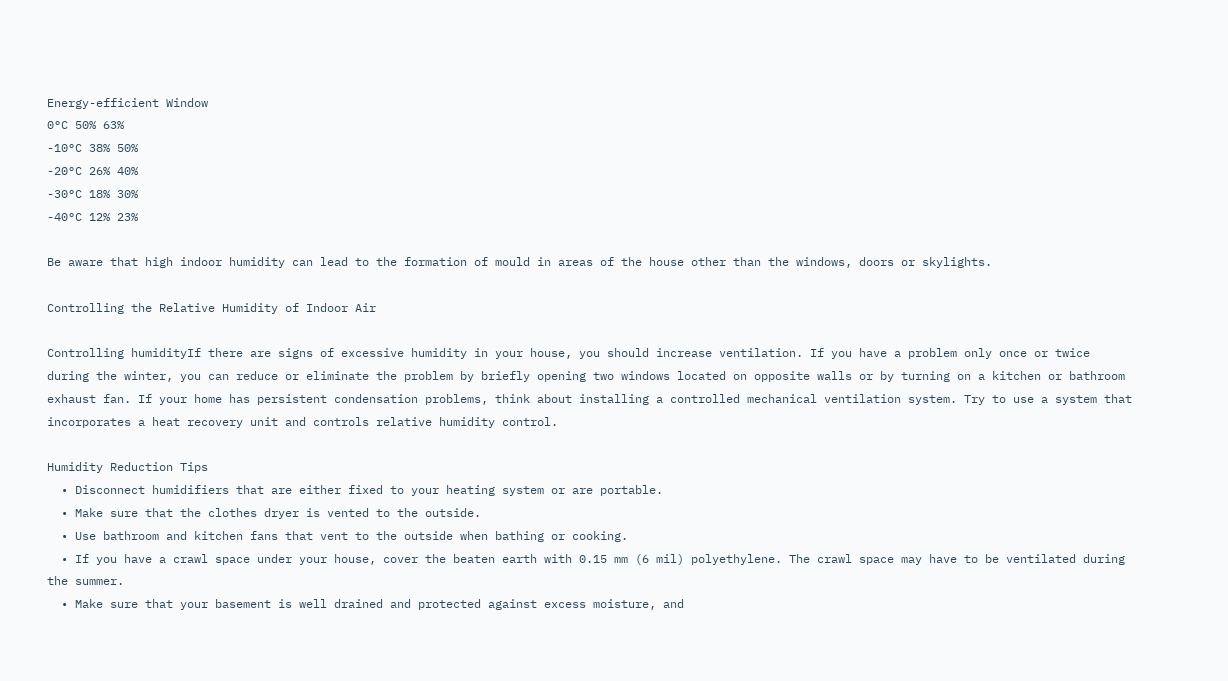Energy-efficient Window
0°C 50% 63%
-10°C 38% 50%
-20°C 26% 40%
-30°C 18% 30%
-40°C 12% 23%

Be aware that high indoor humidity can lead to the formation of mould in areas of the house other than the windows, doors or skylights.

Controlling the Relative Humidity of Indoor Air

Controlling humidityIf there are signs of excessive humidity in your house, you should increase ventilation. If you have a problem only once or twice during the winter, you can reduce or eliminate the problem by briefly opening two windows located on opposite walls or by turning on a kitchen or bathroom exhaust fan. If your home has persistent condensation problems, think about installing a controlled mechanical ventilation system. Try to use a system that incorporates a heat recovery unit and controls relative humidity control.

Humidity Reduction Tips
  • Disconnect humidifiers that are either fixed to your heating system or are portable.
  • Make sure that the clothes dryer is vented to the outside.
  • Use bathroom and kitchen fans that vent to the outside when bathing or cooking.
  • If you have a crawl space under your house, cover the beaten earth with 0.15 mm (6 mil) polyethylene. The crawl space may have to be ventilated during the summer.
  • Make sure that your basement is well drained and protected against excess moisture, and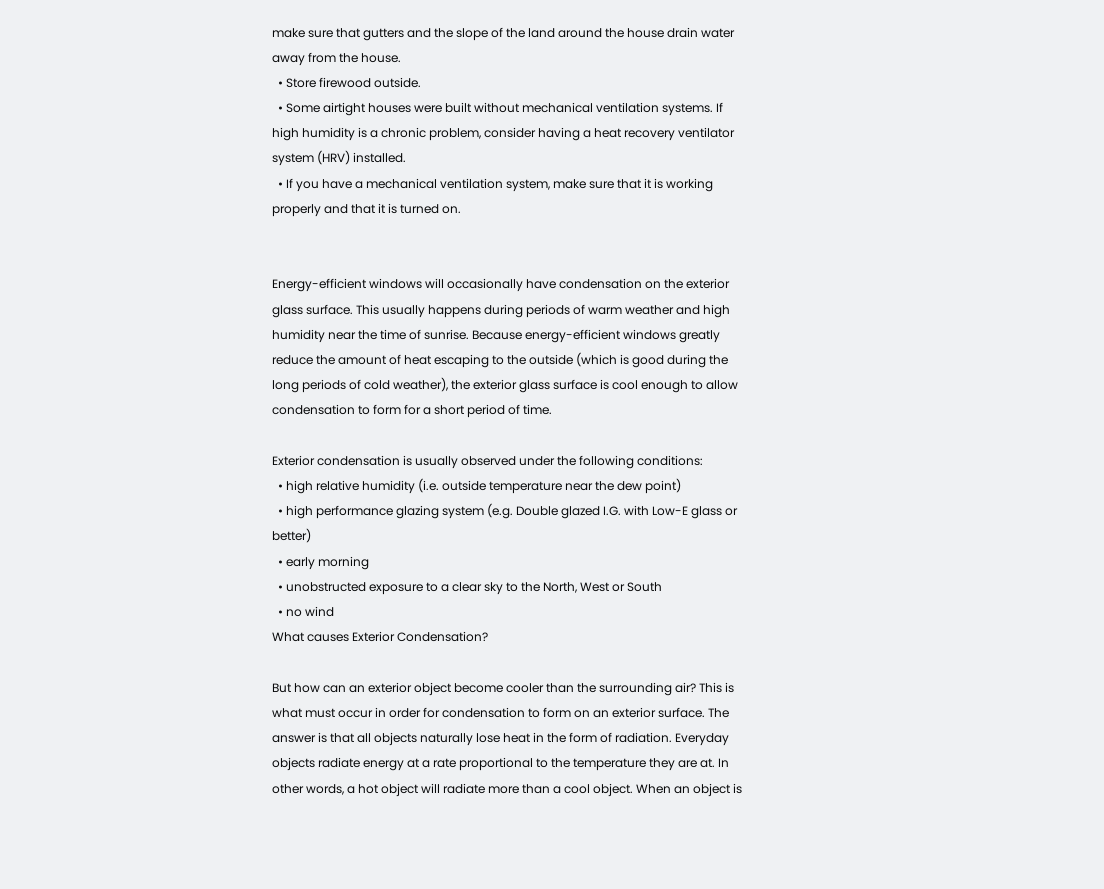make sure that gutters and the slope of the land around the house drain water away from the house.
  • Store firewood outside.
  • Some airtight houses were built without mechanical ventilation systems. If high humidity is a chronic problem, consider having a heat recovery ventilator system (HRV) installed.
  • If you have a mechanical ventilation system, make sure that it is working properly and that it is turned on.


Energy-efficient windows will occasionally have condensation on the exterior glass surface. This usually happens during periods of warm weather and high humidity near the time of sunrise. Because energy-efficient windows greatly reduce the amount of heat escaping to the outside (which is good during the long periods of cold weather), the exterior glass surface is cool enough to allow condensation to form for a short period of time.

Exterior condensation is usually observed under the following conditions:
  • high relative humidity (i.e. outside temperature near the dew point)
  • high performance glazing system (e.g. Double glazed I.G. with Low-E glass or better)
  • early morning
  • unobstructed exposure to a clear sky to the North, West or South
  • no wind
What causes Exterior Condensation?

But how can an exterior object become cooler than the surrounding air? This is what must occur in order for condensation to form on an exterior surface. The answer is that all objects naturally lose heat in the form of radiation. Everyday objects radiate energy at a rate proportional to the temperature they are at. In other words, a hot object will radiate more than a cool object. When an object is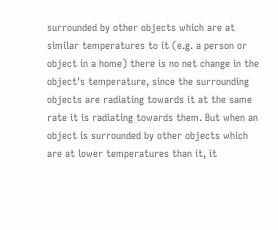surrounded by other objects which are at similar temperatures to it (e.g. a person or object in a home) there is no net change in the object's temperature, since the surrounding objects are radiating towards it at the same rate it is radiating towards them. But when an object is surrounded by other objects which are at lower temperatures than it, it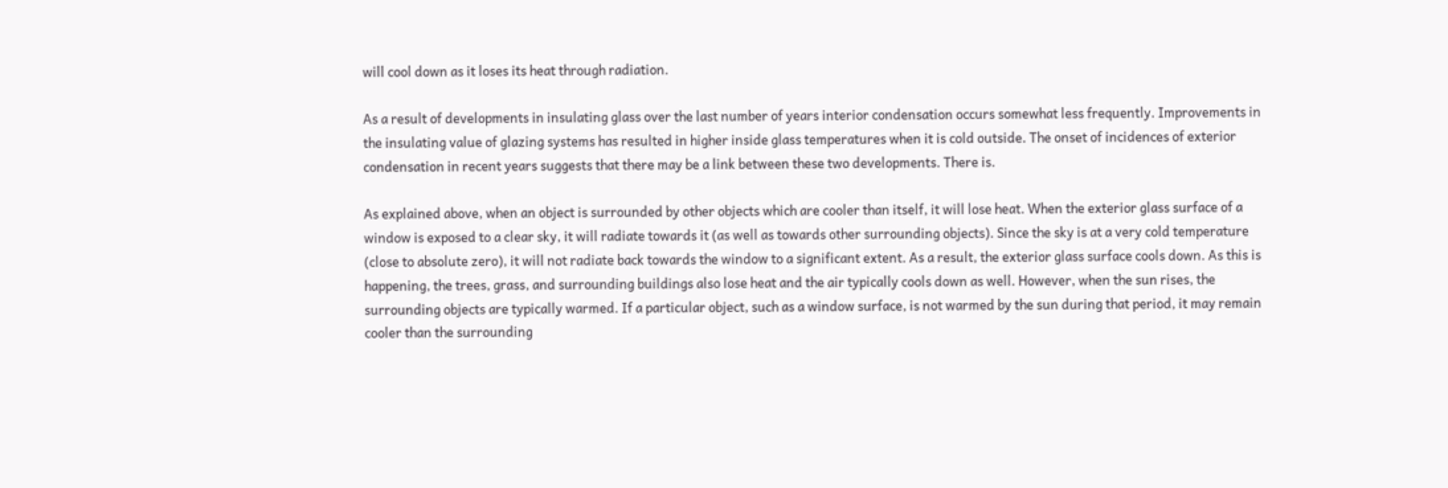will cool down as it loses its heat through radiation.

As a result of developments in insulating glass over the last number of years interior condensation occurs somewhat less frequently. Improvements in the insulating value of glazing systems has resulted in higher inside glass temperatures when it is cold outside. The onset of incidences of exterior condensation in recent years suggests that there may be a link between these two developments. There is.

As explained above, when an object is surrounded by other objects which are cooler than itself, it will lose heat. When the exterior glass surface of a window is exposed to a clear sky, it will radiate towards it (as well as towards other surrounding objects). Since the sky is at a very cold temperature (close to absolute zero), it will not radiate back towards the window to a significant extent. As a result, the exterior glass surface cools down. As this is happening, the trees, grass, and surrounding buildings also lose heat and the air typically cools down as well. However, when the sun rises, the surrounding objects are typically warmed. If a particular object, such as a window surface, is not warmed by the sun during that period, it may remain cooler than the surrounding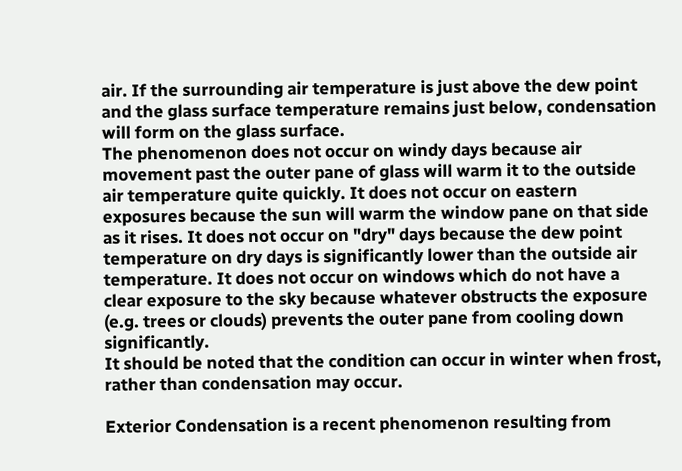air. If the surrounding air temperature is just above the dew point and the glass surface temperature remains just below, condensation will form on the glass surface.
The phenomenon does not occur on windy days because air movement past the outer pane of glass will warm it to the outside air temperature quite quickly. It does not occur on eastern exposures because the sun will warm the window pane on that side as it rises. It does not occur on "dry" days because the dew point temperature on dry days is significantly lower than the outside air temperature. It does not occur on windows which do not have a clear exposure to the sky because whatever obstructs the exposure (e.g. trees or clouds) prevents the outer pane from cooling down significantly.
It should be noted that the condition can occur in winter when frost, rather than condensation may occur.

Exterior Condensation is a recent phenomenon resulting from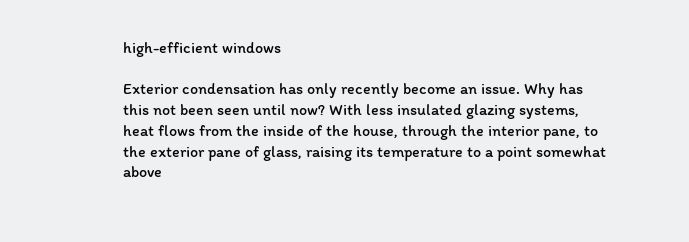high-efficient windows

Exterior condensation has only recently become an issue. Why has this not been seen until now? With less insulated glazing systems, heat flows from the inside of the house, through the interior pane, to the exterior pane of glass, raising its temperature to a point somewhat above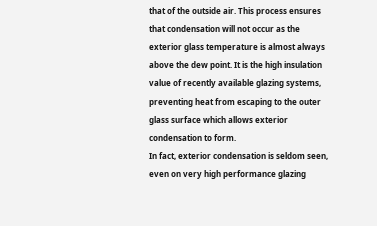that of the outside air. This process ensures that condensation will not occur as the exterior glass temperature is almost always above the dew point. It is the high insulation value of recently available glazing systems, preventing heat from escaping to the outer glass surface which allows exterior condensation to form.
In fact, exterior condensation is seldom seen, even on very high performance glazing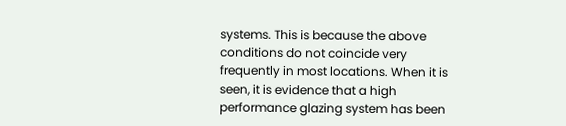systems. This is because the above conditions do not coincide very frequently in most locations. When it is seen, it is evidence that a high performance glazing system has been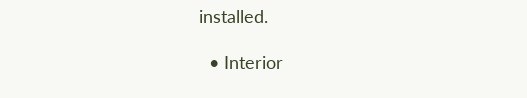installed.

  • Interior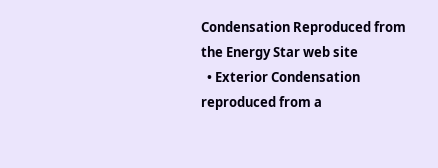Condensation Reproduced from the Energy Star web site
  • Exterior Condensation reproduced from a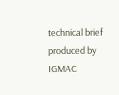technical brief produced by IGMAC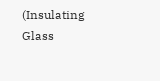(Insulating Glass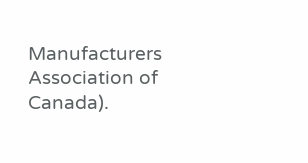Manufacturers Association of Canada).